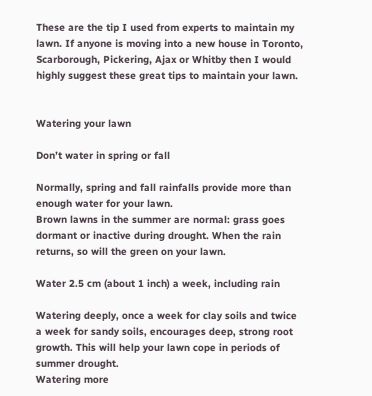These are the tip I used from experts to maintain my lawn. If anyone is moving into a new house in Toronto, Scarborough, Pickering, Ajax or Whitby then I would highly suggest these great tips to maintain your lawn.


Watering your lawn

Don’t water in spring or fall

Normally, spring and fall rainfalls provide more than enough water for your lawn.
Brown lawns in the summer are normal: grass goes dormant or inactive during drought. When the rain returns, so will the green on your lawn.

Water 2.5 cm (about 1 inch) a week, including rain

Watering deeply, once a week for clay soils and twice a week for sandy soils, encourages deep, strong root growth. This will help your lawn cope in periods of summer drought.
Watering more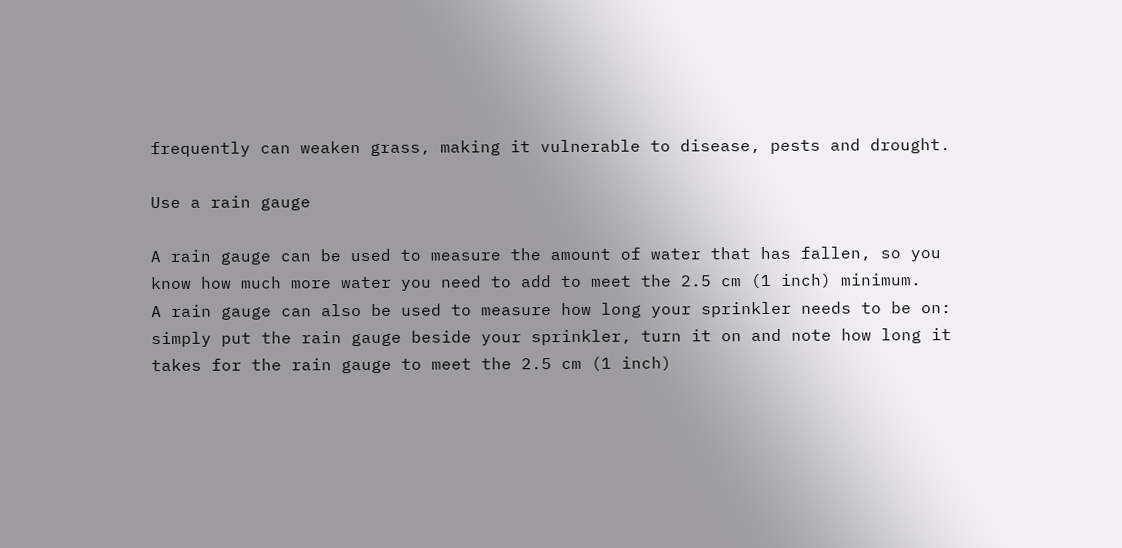frequently can weaken grass, making it vulnerable to disease, pests and drought.

Use a rain gauge

A rain gauge can be used to measure the amount of water that has fallen, so you know how much more water you need to add to meet the 2.5 cm (1 inch) minimum.
A rain gauge can also be used to measure how long your sprinkler needs to be on: simply put the rain gauge beside your sprinkler, turn it on and note how long it takes for the rain gauge to meet the 2.5 cm (1 inch)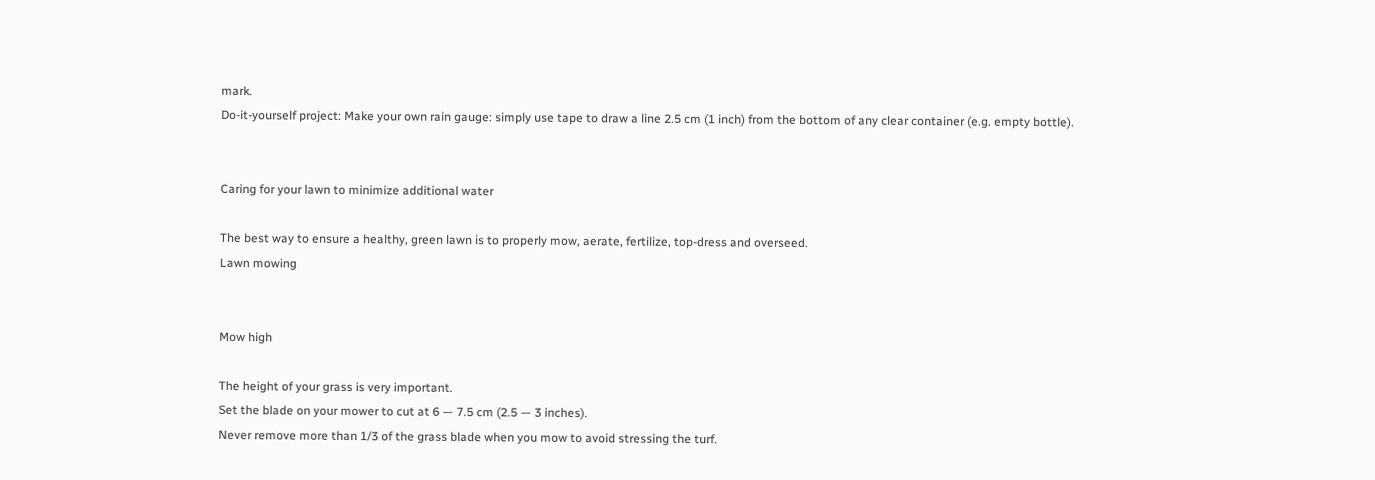mark.
Do-it-yourself project: Make your own rain gauge: simply use tape to draw a line 2.5 cm (1 inch) from the bottom of any clear container (e.g. empty bottle).


Caring for your lawn to minimize additional water

The best way to ensure a healthy, green lawn is to properly mow, aerate, fertilize, top-dress and overseed.
Lawn mowing


Mow high

The height of your grass is very important.
Set the blade on your mower to cut at 6 — 7.5 cm (2.5 — 3 inches).
Never remove more than 1/3 of the grass blade when you mow to avoid stressing the turf.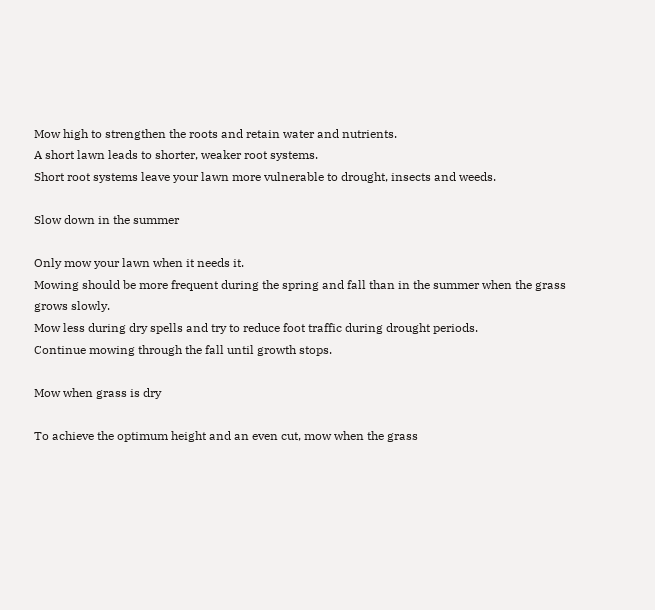Mow high to strengthen the roots and retain water and nutrients.
A short lawn leads to shorter, weaker root systems.
Short root systems leave your lawn more vulnerable to drought, insects and weeds.

Slow down in the summer

Only mow your lawn when it needs it.
Mowing should be more frequent during the spring and fall than in the summer when the grass grows slowly.
Mow less during dry spells and try to reduce foot traffic during drought periods.
Continue mowing through the fall until growth stops.

Mow when grass is dry

To achieve the optimum height and an even cut, mow when the grass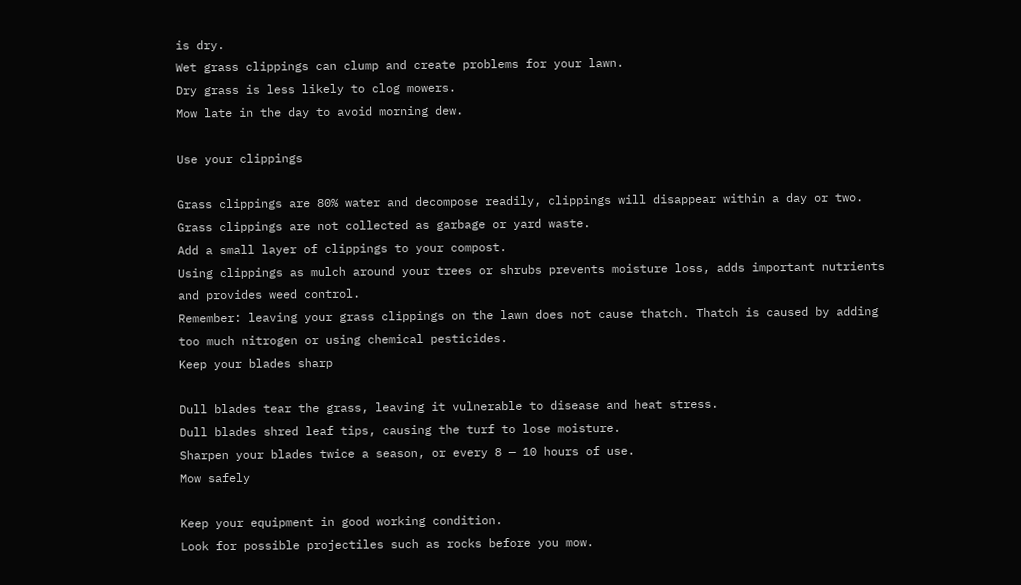is dry.
Wet grass clippings can clump and create problems for your lawn.
Dry grass is less likely to clog mowers.
Mow late in the day to avoid morning dew.

Use your clippings

Grass clippings are 80% water and decompose readily, clippings will disappear within a day or two.
Grass clippings are not collected as garbage or yard waste.
Add a small layer of clippings to your compost.
Using clippings as mulch around your trees or shrubs prevents moisture loss, adds important nutrients and provides weed control.
Remember: leaving your grass clippings on the lawn does not cause thatch. Thatch is caused by adding too much nitrogen or using chemical pesticides.
Keep your blades sharp

Dull blades tear the grass, leaving it vulnerable to disease and heat stress.
Dull blades shred leaf tips, causing the turf to lose moisture.
Sharpen your blades twice a season, or every 8 — 10 hours of use.
Mow safely

Keep your equipment in good working condition.
Look for possible projectiles such as rocks before you mow.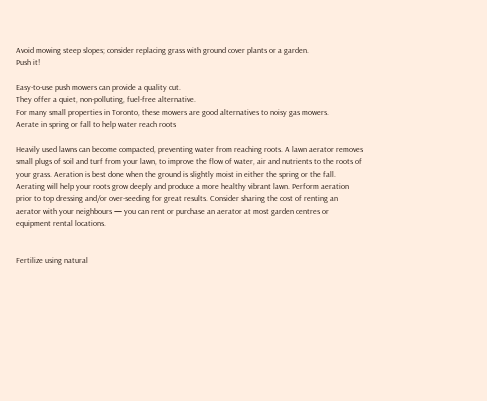Avoid mowing steep slopes; consider replacing grass with ground cover plants or a garden.
Push it!

Easy-to-use push mowers can provide a quality cut.
They offer a quiet, non-polluting, fuel-free alternative.
For many small properties in Toronto, these mowers are good alternatives to noisy gas mowers.
Aerate in spring or fall to help water reach roots

Heavily used lawns can become compacted, preventing water from reaching roots. A lawn aerator removes small plugs of soil and turf from your lawn, to improve the flow of water, air and nutrients to the roots of your grass. Aeration is best done when the ground is slightly moist in either the spring or the fall. Aerating will help your roots grow deeply and produce a more healthy vibrant lawn. Perform aeration prior to top dressing and/or over-seeding for great results. Consider sharing the cost of renting an aerator with your neighbours — you can rent or purchase an aerator at most garden centres or equipment rental locations.


Fertilize using natural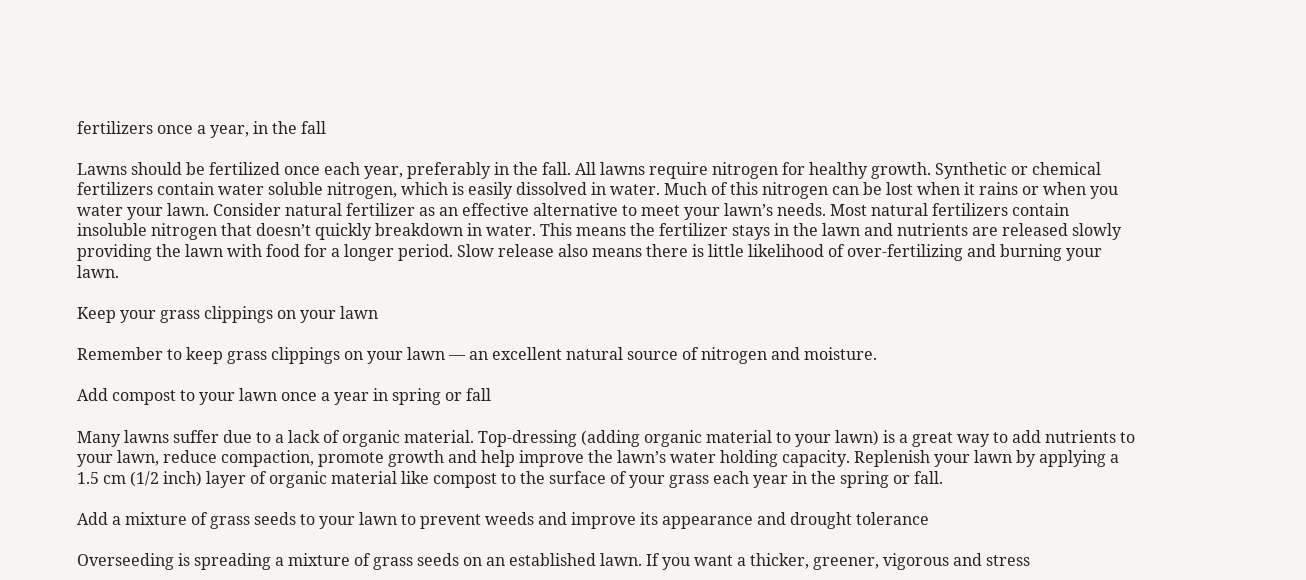fertilizers once a year, in the fall

Lawns should be fertilized once each year, preferably in the fall. All lawns require nitrogen for healthy growth. Synthetic or chemical fertilizers contain water soluble nitrogen, which is easily dissolved in water. Much of this nitrogen can be lost when it rains or when you water your lawn. Consider natural fertilizer as an effective alternative to meet your lawn’s needs. Most natural fertilizers contain insoluble nitrogen that doesn’t quickly breakdown in water. This means the fertilizer stays in the lawn and nutrients are released slowly providing the lawn with food for a longer period. Slow release also means there is little likelihood of over-fertilizing and burning your lawn.

Keep your grass clippings on your lawn

Remember to keep grass clippings on your lawn — an excellent natural source of nitrogen and moisture.

Add compost to your lawn once a year in spring or fall

Many lawns suffer due to a lack of organic material. Top-dressing (adding organic material to your lawn) is a great way to add nutrients to your lawn, reduce compaction, promote growth and help improve the lawn’s water holding capacity. Replenish your lawn by applying a 1.5 cm (1/2 inch) layer of organic material like compost to the surface of your grass each year in the spring or fall.

Add a mixture of grass seeds to your lawn to prevent weeds and improve its appearance and drought tolerance

Overseeding is spreading a mixture of grass seeds on an established lawn. If you want a thicker, greener, vigorous and stress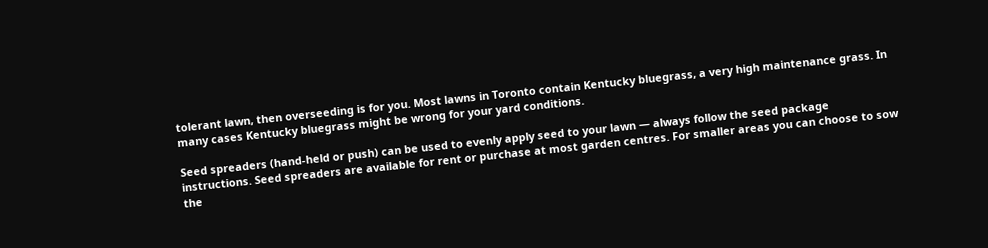tolerant lawn, then overseeding is for you. Most lawns in Toronto contain Kentucky bluegrass, a very high maintenance grass. In many cases Kentucky bluegrass might be wrong for your yard conditions.

Seed spreaders (hand-held or push) can be used to evenly apply seed to your lawn — always follow the seed package instructions. Seed spreaders are available for rent or purchase at most garden centres. For smaller areas you can choose to sow the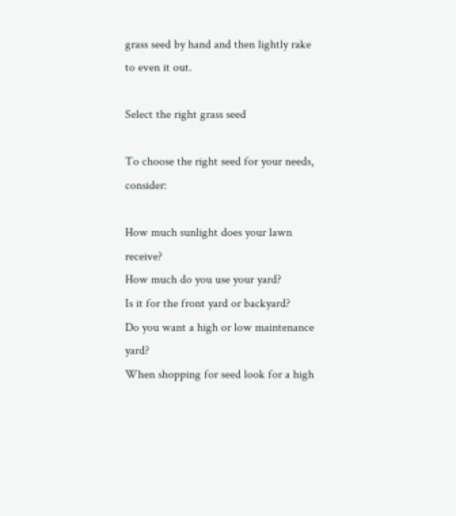grass seed by hand and then lightly rake to even it out.

Select the right grass seed

To choose the right seed for your needs, consider:

How much sunlight does your lawn receive?
How much do you use your yard?
Is it for the front yard or backyard?
Do you want a high or low maintenance yard?
When shopping for seed look for a high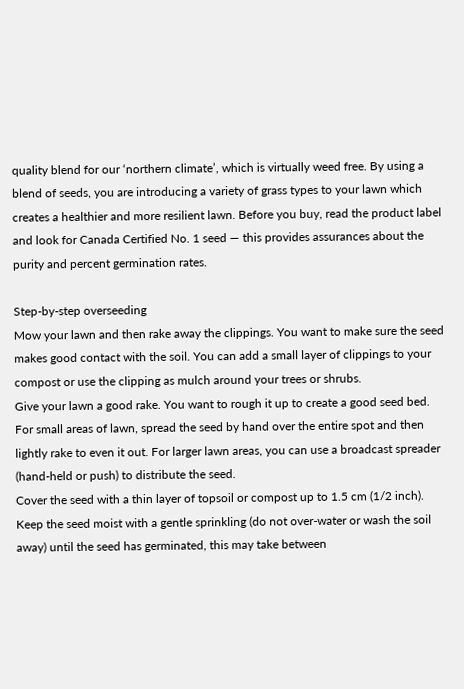quality blend for our ‘northern climate’, which is virtually weed free. By using a blend of seeds, you are introducing a variety of grass types to your lawn which creates a healthier and more resilient lawn. Before you buy, read the product label and look for Canada Certified No. 1 seed — this provides assurances about the purity and percent germination rates.

Step-by-step overseeding
Mow your lawn and then rake away the clippings. You want to make sure the seed makes good contact with the soil. You can add a small layer of clippings to your compost or use the clipping as mulch around your trees or shrubs.
Give your lawn a good rake. You want to rough it up to create a good seed bed.
For small areas of lawn, spread the seed by hand over the entire spot and then lightly rake to even it out. For larger lawn areas, you can use a broadcast spreader (hand-held or push) to distribute the seed.
Cover the seed with a thin layer of topsoil or compost up to 1.5 cm (1/2 inch).
Keep the seed moist with a gentle sprinkling (do not over-water or wash the soil away) until the seed has germinated, this may take between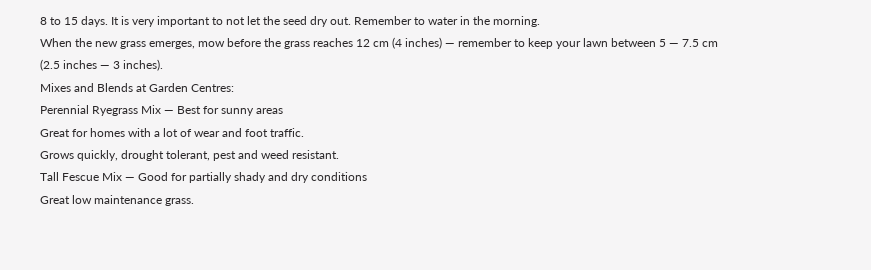8 to 15 days. It is very important to not let the seed dry out. Remember to water in the morning.
When the new grass emerges, mow before the grass reaches 12 cm (4 inches) — remember to keep your lawn between 5 — 7.5 cm (2.5 inches — 3 inches).
Mixes and Blends at Garden Centres:
Perennial Ryegrass Mix — Best for sunny areas
Great for homes with a lot of wear and foot traffic.
Grows quickly, drought tolerant, pest and weed resistant.
Tall Fescue Mix — Good for partially shady and dry conditions
Great low maintenance grass.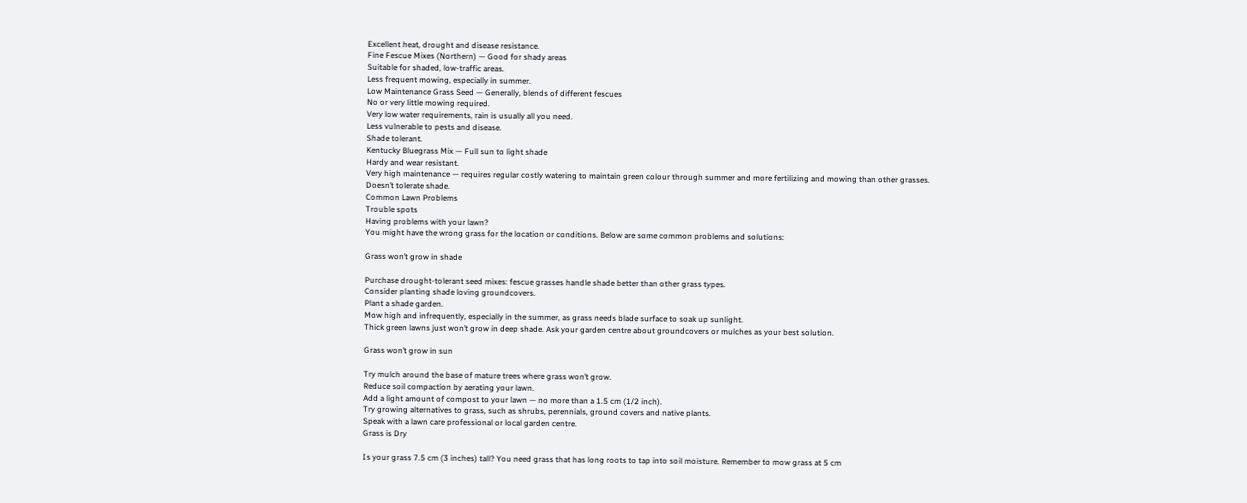Excellent heat, drought and disease resistance.
Fine Fescue Mixes (Northern) — Good for shady areas
Suitable for shaded, low-traffic areas.
Less frequent mowing, especially in summer.
Low Maintenance Grass Seed — Generally, blends of different fescues
No or very little mowing required.
Very low water requirements, rain is usually all you need.
Less vulnerable to pests and disease.
Shade tolerant.
Kentucky Bluegrass Mix — Full sun to light shade
Hardy and wear resistant.
Very high maintenance — requires regular costly watering to maintain green colour through summer and more fertilizing and mowing than other grasses.
Doesn’t tolerate shade.
Common Lawn Problems
Trouble spots
Having problems with your lawn?
You might have the wrong grass for the location or conditions. Below are some common problems and solutions:

Grass won’t grow in shade

Purchase drought-tolerant seed mixes: fescue grasses handle shade better than other grass types.
Consider planting shade loving groundcovers.
Plant a shade garden.
Mow high and infrequently, especially in the summer, as grass needs blade surface to soak up sunlight.
Thick green lawns just won’t grow in deep shade. Ask your garden centre about groundcovers or mulches as your best solution.

Grass won’t grow in sun

Try mulch around the base of mature trees where grass won’t grow.
Reduce soil compaction by aerating your lawn.
Add a light amount of compost to your lawn — no more than a 1.5 cm (1/2 inch).
Try growing alternatives to grass, such as shrubs, perennials, ground covers and native plants.
Speak with a lawn care professional or local garden centre.
Grass is Dry

Is your grass 7.5 cm (3 inches) tall? You need grass that has long roots to tap into soil moisture. Remember to mow grass at 5 cm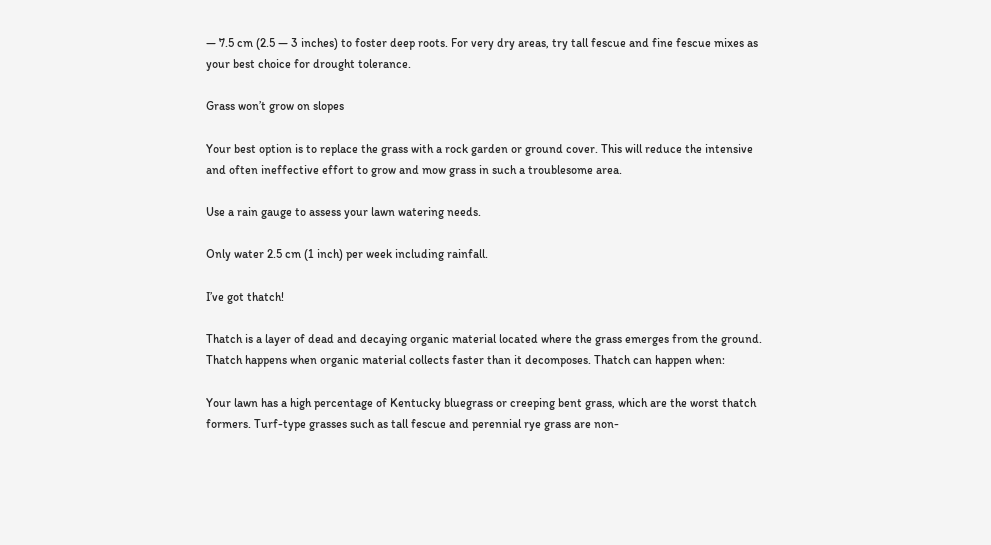— 7.5 cm (2.5 — 3 inches) to foster deep roots. For very dry areas, try tall fescue and fine fescue mixes as your best choice for drought tolerance.

Grass won’t grow on slopes

Your best option is to replace the grass with a rock garden or ground cover. This will reduce the intensive and often ineffective effort to grow and mow grass in such a troublesome area.

Use a rain gauge to assess your lawn watering needs.

Only water 2.5 cm (1 inch) per week including rainfall.

I’ve got thatch!

Thatch is a layer of dead and decaying organic material located where the grass emerges from the ground. Thatch happens when organic material collects faster than it decomposes. Thatch can happen when:

Your lawn has a high percentage of Kentucky bluegrass or creeping bent grass, which are the worst thatch formers. Turf-type grasses such as tall fescue and perennial rye grass are non-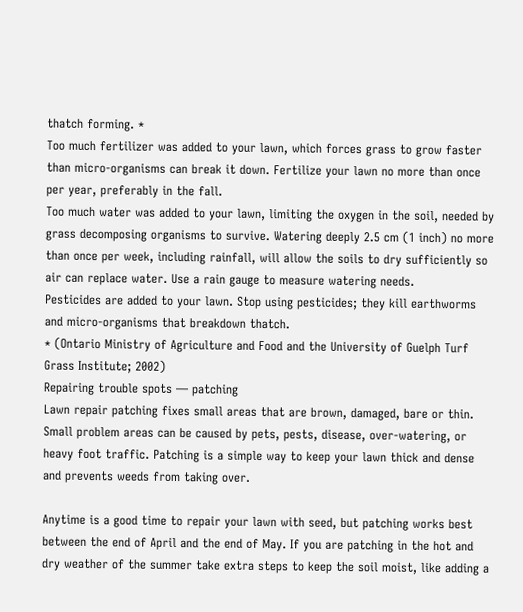thatch forming. *
Too much fertilizer was added to your lawn, which forces grass to grow faster than micro-organisms can break it down. Fertilize your lawn no more than once per year, preferably in the fall.
Too much water was added to your lawn, limiting the oxygen in the soil, needed by grass decomposing organisms to survive. Watering deeply 2.5 cm (1 inch) no more than once per week, including rainfall, will allow the soils to dry sufficiently so air can replace water. Use a rain gauge to measure watering needs.
Pesticides are added to your lawn. Stop using pesticides; they kill earthworms and micro-organisms that breakdown thatch.
* (Ontario Ministry of Agriculture and Food and the University of Guelph Turf Grass Institute; 2002)
Repairing trouble spots — patching
Lawn repair patching fixes small areas that are brown, damaged, bare or thin. Small problem areas can be caused by pets, pests, disease, over-watering, or heavy foot traffic. Patching is a simple way to keep your lawn thick and dense and prevents weeds from taking over.

Anytime is a good time to repair your lawn with seed, but patching works best between the end of April and the end of May. If you are patching in the hot and dry weather of the summer take extra steps to keep the soil moist, like adding a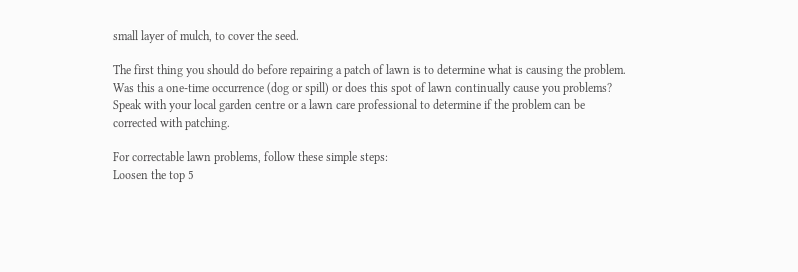small layer of mulch, to cover the seed.

The first thing you should do before repairing a patch of lawn is to determine what is causing the problem. Was this a one-time occurrence (dog or spill) or does this spot of lawn continually cause you problems? Speak with your local garden centre or a lawn care professional to determine if the problem can be corrected with patching.

For correctable lawn problems, follow these simple steps:
Loosen the top 5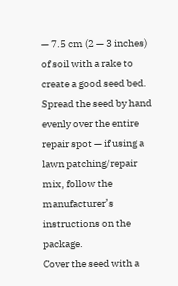— 7.5 cm (2 — 3 inches) of soil with a rake to create a good seed bed.
Spread the seed by hand evenly over the entire repair spot — if using a lawn patching/repair mix, follow the manufacturer’s instructions on the package.
Cover the seed with a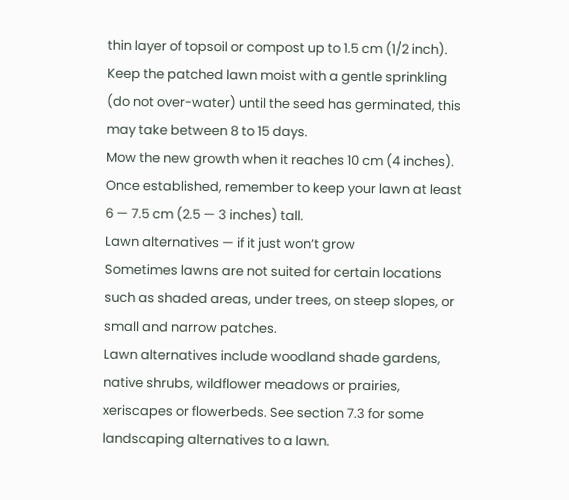thin layer of topsoil or compost up to 1.5 cm (1/2 inch).
Keep the patched lawn moist with a gentle sprinkling (do not over-water) until the seed has germinated, this may take between 8 to 15 days.
Mow the new growth when it reaches 10 cm (4 inches). Once established, remember to keep your lawn at least 6 — 7.5 cm (2.5 — 3 inches) tall.
Lawn alternatives — if it just won’t grow
Sometimes lawns are not suited for certain locations such as shaded areas, under trees, on steep slopes, or small and narrow patches.
Lawn alternatives include woodland shade gardens, native shrubs, wildflower meadows or prairies, xeriscapes or flowerbeds. See section 7.3 for some landscaping alternatives to a lawn.